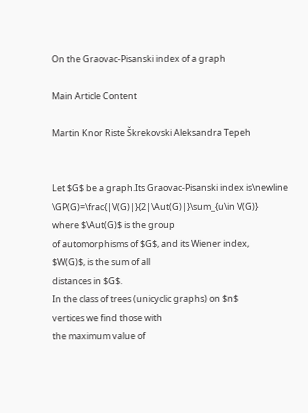On the Graovac-Pisanski index of a graph

Main Article Content

Martin Knor Riste Škrekovski Aleksandra Tepeh


Let $G$ be a graph.Its Graovac-Pisanski index is\newline
\GP(G)=\frac{|V(G)|}{2|\Aut(G)|}\sum_{u\in V(G)}
where $\Aut(G)$ is the group
of automorphisms of $G$, and its Wiener index,
$W(G)$, is the sum of all
distances in $G$.
In the class of trees (unicyclic graphs) on $n$
vertices we find those with
the maximum value of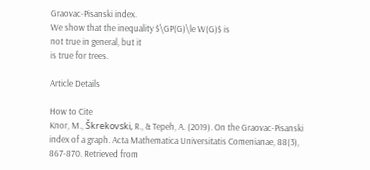Graovac-Pisanski index.
We show that the inequality $\GP(G)\le W(G)$ is
not true in general, but it
is true for trees.

Article Details

How to Cite
Knor, M., Škrekovski, R., & Tepeh, A. (2019). On the Graovac-Pisanski index of a graph. Acta Mathematica Universitatis Comenianae, 88(3), 867-870. Retrieved from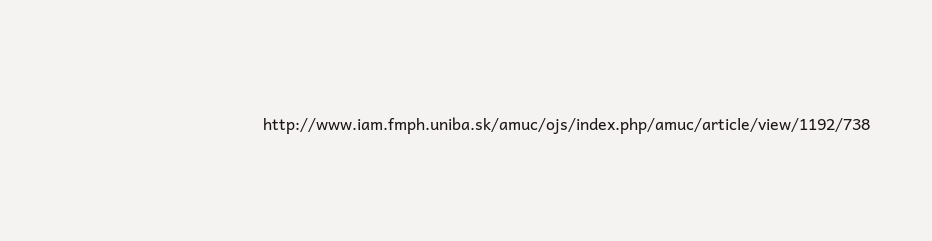http://www.iam.fmph.uniba.sk/amuc/ojs/index.php/amuc/article/view/1192/738